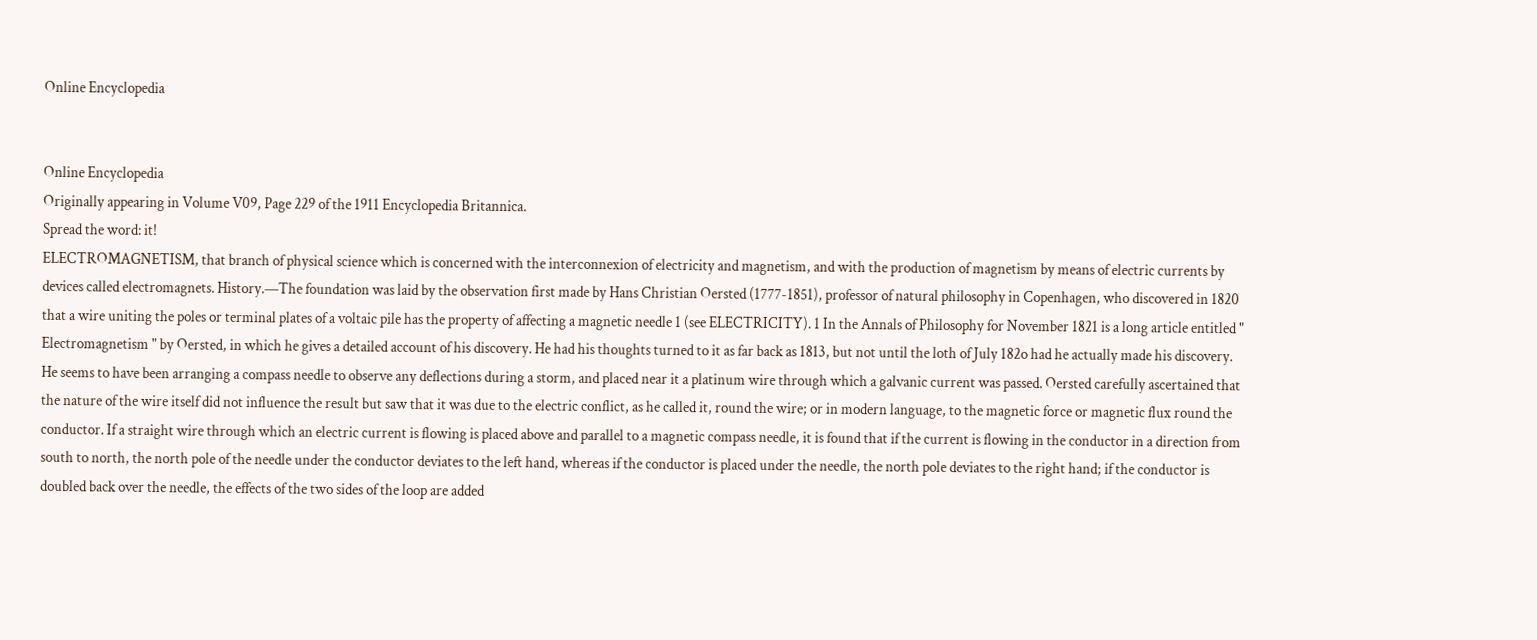Online Encyclopedia


Online Encyclopedia
Originally appearing in Volume V09, Page 229 of the 1911 Encyclopedia Britannica.
Spread the word: it!
ELECTROMAGNETISM, that branch of physical science which is concerned with the interconnexion of electricity and magnetism, and with the production of magnetism by means of electric currents by devices called electromagnets. History.—The foundation was laid by the observation first made by Hans Christian Oersted (1777-1851), professor of natural philosophy in Copenhagen, who discovered in 1820 that a wire uniting the poles or terminal plates of a voltaic pile has the property of affecting a magnetic needle 1 (see ELECTRICITY). 1 In the Annals of Philosophy for November 1821 is a long article entitled " Electromagnetism " by Oersted, in which he gives a detailed account of his discovery. He had his thoughts turned to it as far back as 1813, but not until the loth of July 182o had he actually made his discovery. He seems to have been arranging a compass needle to observe any deflections during a storm, and placed near it a platinum wire through which a galvanic current was passed. Oersted carefully ascertained that the nature of the wire itself did not influence the result but saw that it was due to the electric conflict, as he called it, round the wire; or in modern language, to the magnetic force or magnetic flux round the conductor. If a straight wire through which an electric current is flowing is placed above and parallel to a magnetic compass needle, it is found that if the current is flowing in the conductor in a direction from south to north, the north pole of the needle under the conductor deviates to the left hand, whereas if the conductor is placed under the needle, the north pole deviates to the right hand; if the conductor is doubled back over the needle, the effects of the two sides of the loop are added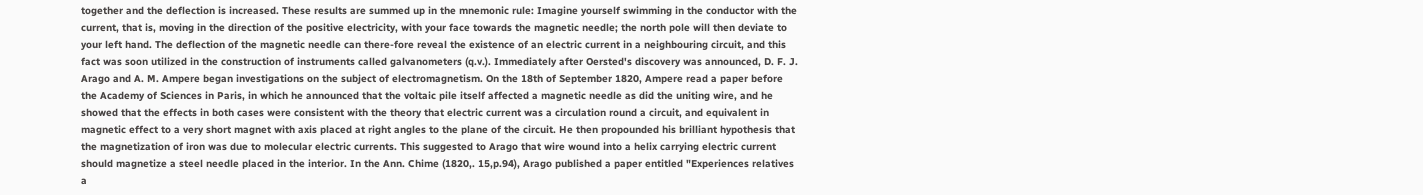together and the deflection is increased. These results are summed up in the mnemonic rule: Imagine yourself swimming in the conductor with the current, that is, moving in the direction of the positive electricity, with your face towards the magnetic needle; the north pole will then deviate to your left hand. The deflection of the magnetic needle can there-fore reveal the existence of an electric current in a neighbouring circuit, and this fact was soon utilized in the construction of instruments called galvanometers (q.v.). Immediately after Oersted's discovery was announced, D. F. J. Arago and A. M. Ampere began investigations on the subject of electromagnetism. On the 18th of September 1820, Ampere read a paper before the Academy of Sciences in Paris, in which he announced that the voltaic pile itself affected a magnetic needle as did the uniting wire, and he showed that the effects in both cases were consistent with the theory that electric current was a circulation round a circuit, and equivalent in magnetic effect to a very short magnet with axis placed at right angles to the plane of the circuit. He then propounded his brilliant hypothesis that the magnetization of iron was due to molecular electric currents. This suggested to Arago that wire wound into a helix carrying electric current should magnetize a steel needle placed in the interior. In the Ann. Chime (1820,. 15,p.94), Arago published a paper entitled "Experiences relatives a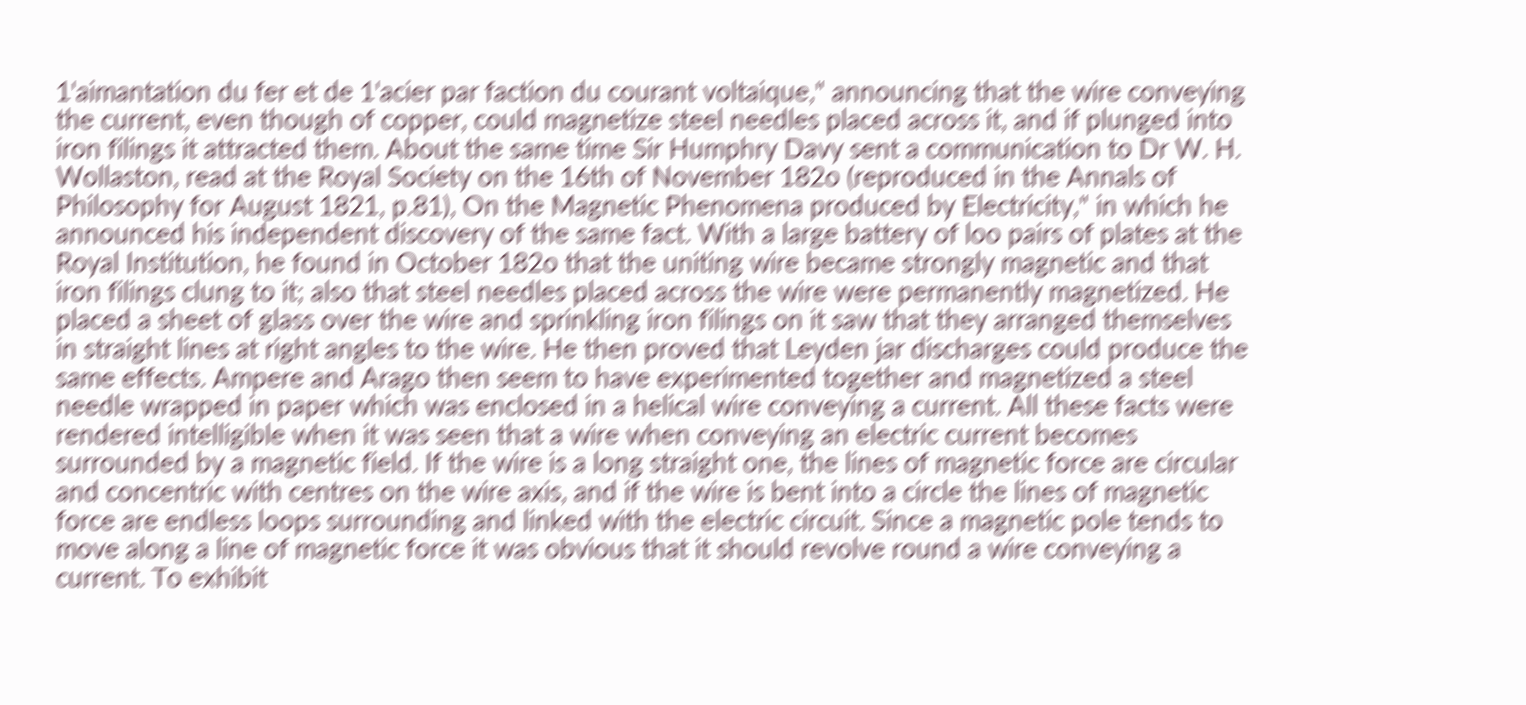1'aimantation du fer et de 1'acier par faction du courant voltaique," announcing that the wire conveying the current, even though of copper, could magnetize steel needles placed across it, and if plunged into iron filings it attracted them. About the same time Sir Humphry Davy sent a communication to Dr W. H. Wollaston, read at the Royal Society on the 16th of November 182o (reproduced in the Annals of Philosophy for August 1821, p.81), On the Magnetic Phenomena produced by Electricity," in which he announced his independent discovery of the same fact. With a large battery of loo pairs of plates at the Royal Institution, he found in October 182o that the uniting wire became strongly magnetic and that iron filings clung to it; also that steel needles placed across the wire were permanently magnetized. He placed a sheet of glass over the wire and sprinkling iron filings on it saw that they arranged themselves in straight lines at right angles to the wire. He then proved that Leyden jar discharges could produce the same effects. Ampere and Arago then seem to have experimented together and magnetized a steel needle wrapped in paper which was enclosed in a helical wire conveying a current. All these facts were rendered intelligible when it was seen that a wire when conveying an electric current becomes surrounded by a magnetic field. If the wire is a long straight one, the lines of magnetic force are circular and concentric with centres on the wire axis, and if the wire is bent into a circle the lines of magnetic force are endless loops surrounding and linked with the electric circuit. Since a magnetic pole tends to move along a line of magnetic force it was obvious that it should revolve round a wire conveying a current. To exhibit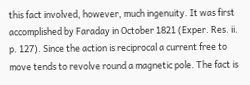this fact involved, however, much ingenuity. It was first accomplished by Faraday in October 1821 (Exper. Res. ii. p. 127). Since the action is reciprocal a current free to move tends to revolve round a magnetic pole. The fact is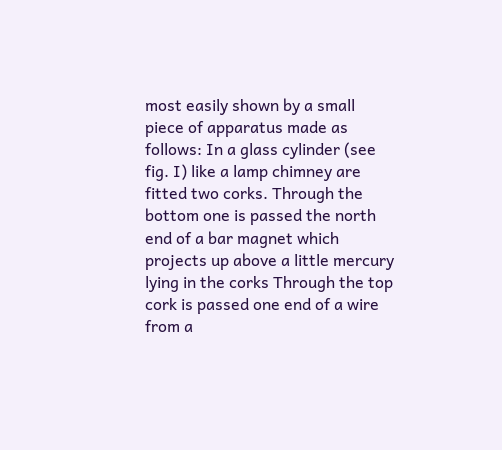most easily shown by a small piece of apparatus made as follows: In a glass cylinder (see fig. I) like a lamp chimney are fitted two corks. Through the bottom one is passed the north end of a bar magnet which projects up above a little mercury lying in the corks Through the top cork is passed one end of a wire from a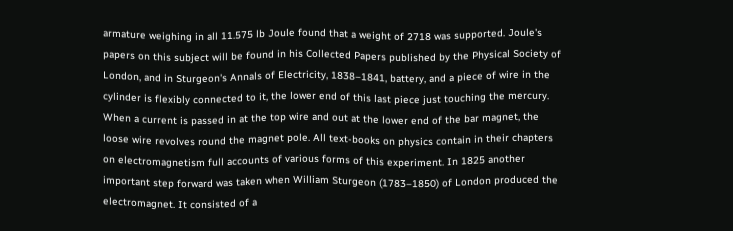armature weighing in all 11.575 lb Joule found that a weight of 2718 was supported. Joule's papers on this subject will be found in his Collected Papers published by the Physical Society of London, and in Sturgeon's Annals of Electricity, 1838–1841, battery, and a piece of wire in the cylinder is flexibly connected to it, the lower end of this last piece just touching the mercury. When a current is passed in at the top wire and out at the lower end of the bar magnet, the loose wire revolves round the magnet pole. All text-books on physics contain in their chapters on electromagnetism full accounts of various forms of this experiment. In 1825 another important step forward was taken when William Sturgeon (1783–1850) of London produced the electromagnet. It consisted of a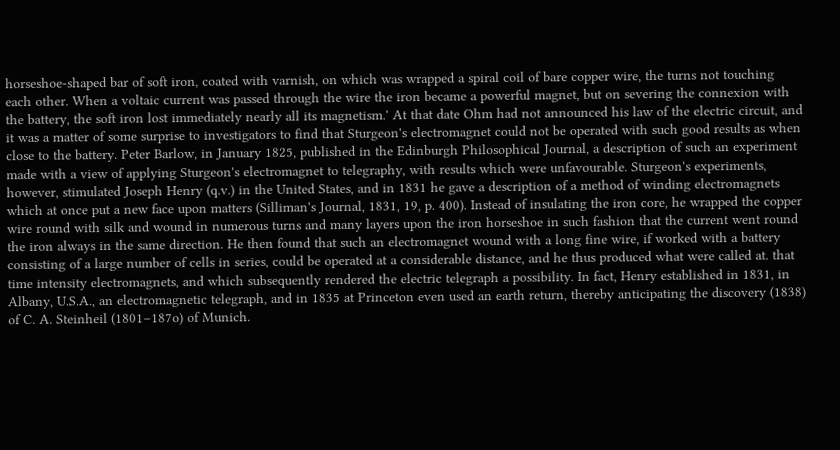horseshoe-shaped bar of soft iron, coated with varnish, on which was wrapped a spiral coil of bare copper wire, the turns not touching each other. When a voltaic current was passed through the wire the iron became a powerful magnet, but on severing the connexion with the battery, the soft iron lost immediately nearly all its magnetism.' At that date Ohm had not announced his law of the electric circuit, and it was a matter of some surprise to investigators to find that Sturgeon's electromagnet could not be operated with such good results as when close to the battery. Peter Barlow, in January 1825, published in the Edinburgh Philosophical Journal, a description of such an experiment made with a view of applying Sturgeon's electromagnet to telegraphy, with results which were unfavourable. Sturgeon's experiments, however, stimulated Joseph Henry (q.v.) in the United States, and in 1831 he gave a description of a method of winding electromagnets which at once put a new face upon matters (Silliman's Journal, 1831, 19, p. 400). Instead of insulating the iron core, he wrapped the copper wire round with silk and wound in numerous turns and many layers upon the iron horseshoe in such fashion that the current went round the iron always in the same direction. He then found that such an electromagnet wound with a long fine wire, if worked with a battery consisting of a large number of cells in series, could be operated at a considerable distance, and he thus produced what were called at. that time intensity electromagnets, and which subsequently rendered the electric telegraph a possibility. In fact, Henry established in 1831, in Albany, U.S.A., an electromagnetic telegraph, and in 1835 at Princeton even used an earth return, thereby anticipating the discovery (1838) of C. A. Steinheil (1801–187o) of Munich.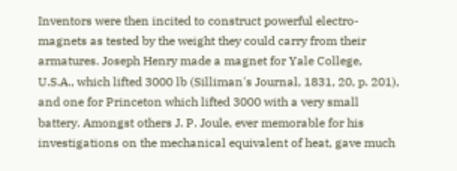Inventors were then incited to construct powerful electro- magnets as tested by the weight they could carry from their armatures. Joseph Henry made a magnet for Yale College, U.S.A., which lifted 3000 lb (Silliman's Journal, 1831, 20, p. 201), and one for Princeton which lifted 3000 with a very small battery. Amongst others J. P. Joule, ever memorable for his investigations on the mechanical equivalent of heat, gave much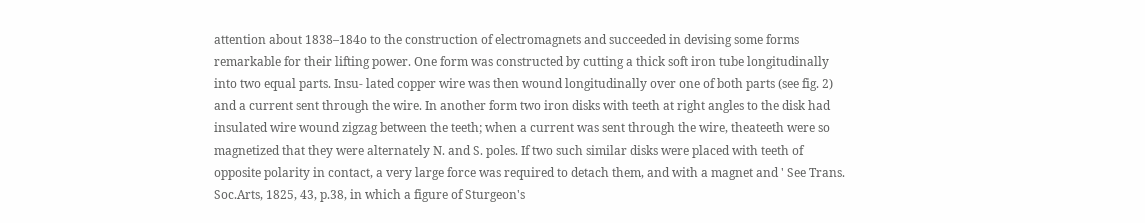attention about 1838–184o to the construction of electromagnets and succeeded in devising some forms remarkable for their lifting power. One form was constructed by cutting a thick soft iron tube longitudinally into two equal parts. Insu- lated copper wire was then wound longitudinally over one of both parts (see fig. 2) and a current sent through the wire. In another form two iron disks with teeth at right angles to the disk had insulated wire wound zigzag between the teeth; when a current was sent through the wire, theateeth were so magnetized that they were alternately N. and S. poles. If two such similar disks were placed with teeth of opposite polarity in contact, a very large force was required to detach them, and with a magnet and ' See Trans. Soc.Arts, 1825, 43, p.38, in which a figure of Sturgeon's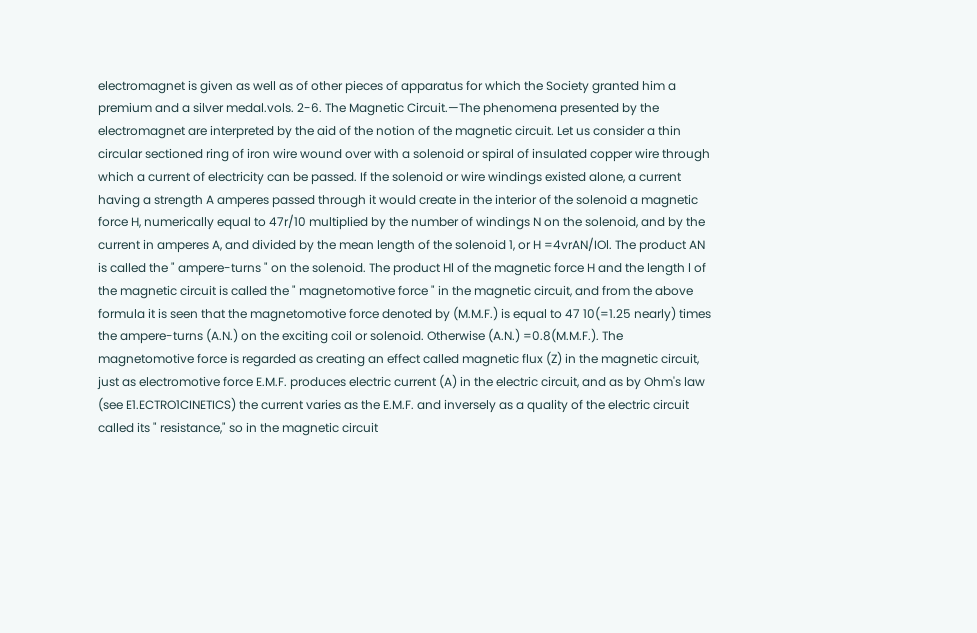electromagnet is given as well as of other pieces of apparatus for which the Society granted him a premium and a silver medal.vols. 2-6. The Magnetic Circuit.—The phenomena presented by the electromagnet are interpreted by the aid of the notion of the magnetic circuit. Let us consider a thin circular sectioned ring of iron wire wound over with a solenoid or spiral of insulated copper wire through which a current of electricity can be passed. If the solenoid or wire windings existed alone, a current having a strength A amperes passed through it would create in the interior of the solenoid a magnetic force H, numerically equal to 47r/10 multiplied by the number of windings N on the solenoid, and by the current in amperes A, and divided by the mean length of the solenoid 1, or H =4vrAN/IOl. The product AN is called the " ampere-turns " on the solenoid. The product Hl of the magnetic force H and the length l of the magnetic circuit is called the " magnetomotive force " in the magnetic circuit, and from the above formula it is seen that the magnetomotive force denoted by (M.M.F.) is equal to 47 10(=1.25 nearly) times the ampere-turns (A.N.) on the exciting coil or solenoid. Otherwise (A.N.) =0.8(M.M.F.). The magnetomotive force is regarded as creating an effect called magnetic flux (Z) in the magnetic circuit, just as electromotive force E.M.F. produces electric current (A) in the electric circuit, and as by Ohm's law (see E1.ECTRO1CINETICS) the current varies as the E.M.F. and inversely as a quality of the electric circuit called its " resistance," so in the magnetic circuit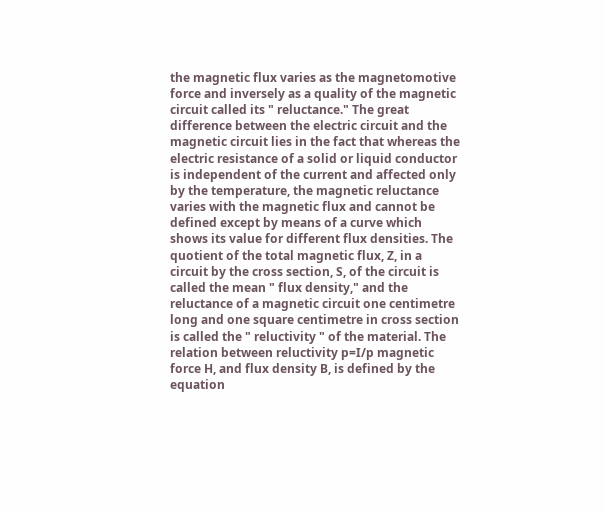the magnetic flux varies as the magnetomotive force and inversely as a quality of the magnetic circuit called its " reluctance." The great difference between the electric circuit and the magnetic circuit lies in the fact that whereas the electric resistance of a solid or liquid conductor is independent of the current and affected only by the temperature, the magnetic reluctance varies with the magnetic flux and cannot be defined except by means of a curve which shows its value for different flux densities. The quotient of the total magnetic flux, Z, in a circuit by the cross section, S, of the circuit is called the mean " flux density," and the reluctance of a magnetic circuit one centimetre long and one square centimetre in cross section is called the " reluctivity " of the material. The relation between reluctivity p=I/p magnetic force H, and flux density B, is defined by the equation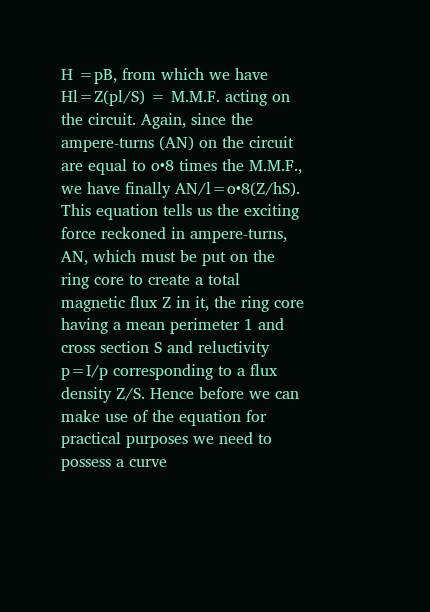H =pB, from which we have Hl=Z(pl/S) = M.M.F. acting on the circuit. Again, since the ampere-turns (AN) on the circuit are equal to o•8 times the M.M.F., we have finally AN/l=o•8(Z/hS). This equation tells us the exciting force reckoned in ampere-turns, AN, which must be put on the ring core to create a total magnetic flux Z in it, the ring core having a mean perimeter 1 and cross section S and reluctivity p=I/p corresponding to a flux density Z/S. Hence before we can make use of the equation for practical purposes we need to possess a curve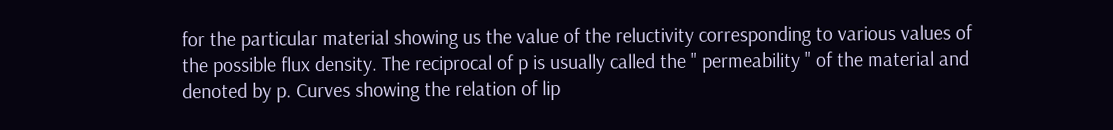for the particular material showing us the value of the reluctivity corresponding to various values of the possible flux density. The reciprocal of p is usually called the " permeability " of the material and denoted by p. Curves showing the relation of lip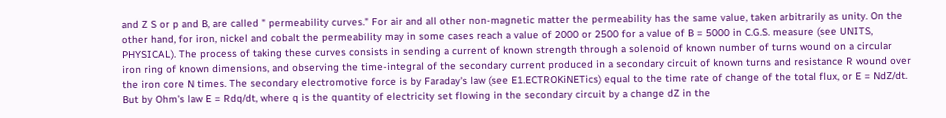and Z S or p and B, are called " permeability curves." For air and all other non-magnetic matter the permeability has the same value, taken arbitrarily as unity. On the other hand, for iron, nickel and cobalt the permeability may in some cases reach a value of 2000 or 2500 for a value of B = 5000 in C.G.S. measure (see UNITS, PHYSICAL). The process of taking these curves consists in sending a current of known strength through a solenoid of known number of turns wound on a circular iron ring of known dimensions, and observing the time-integral of the secondary current produced in a secondary circuit of known turns and resistance R wound over the iron core N times. The secondary electromotive force is by Faraday's law (see E1.ECTROKiNETics) equal to the time rate of change of the total flux, or E = NdZ/dt. But by Ohm's law E = Rdq/dt, where q is the quantity of electricity set flowing in the secondary circuit by a change dZ in the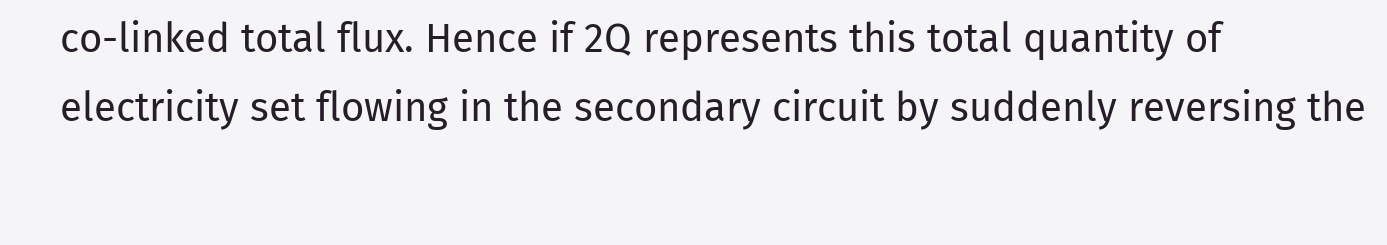co-linked total flux. Hence if 2Q represents this total quantity of electricity set flowing in the secondary circuit by suddenly reversing the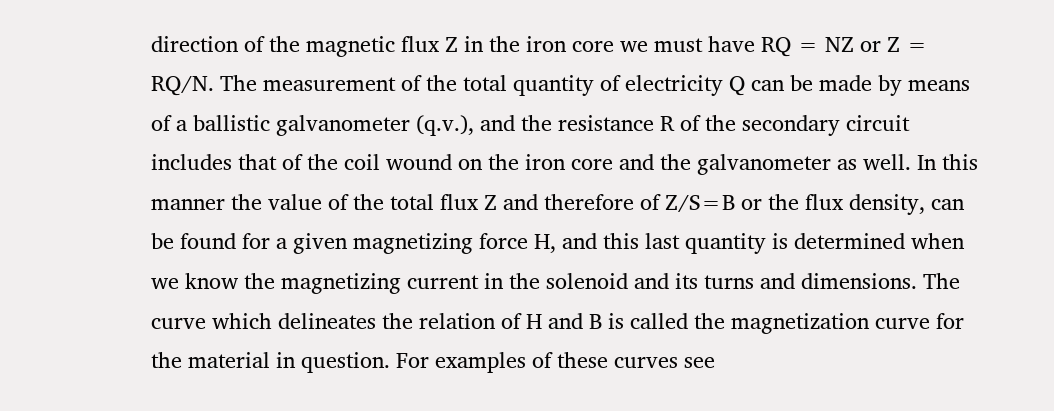direction of the magnetic flux Z in the iron core we must have RQ = NZ or Z = RQ/N. The measurement of the total quantity of electricity Q can be made by means of a ballistic galvanometer (q.v.), and the resistance R of the secondary circuit includes that of the coil wound on the iron core and the galvanometer as well. In this manner the value of the total flux Z and therefore of Z/S=B or the flux density, can be found for a given magnetizing force H, and this last quantity is determined when we know the magnetizing current in the solenoid and its turns and dimensions. The curve which delineates the relation of H and B is called the magnetization curve for the material in question. For examples of these curves see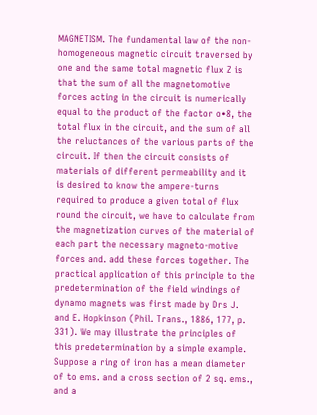MAGNETISM. The fundamental law of the non-homogeneous magnetic circuit traversed by one and the same total magnetic flux Z is that the sum of all the magnetomotive forces acting in the circuit is numerically equal to the product of the factor o•8, the total flux in the circuit, and the sum of all the reluctances of the various parts of the circuit. If then the circuit consists of materials of different permeability and it is desired to know the ampere-turns required to produce a given total of flux round the circuit, we have to calculate from the magnetization curves of the material of each part the necessary magneto-motive forces and. add these forces together. The practical application of this principle to the predetermination of the field windings of dynamo magnets was first made by Drs J. and E. Hopkinson (Phil. Trans., 1886, 177, p. 331). We may illustrate the principles of this predetermination by a simple example. Suppose a ring of iron has a mean diameter of to ems. and a cross section of 2 sq. ems., and a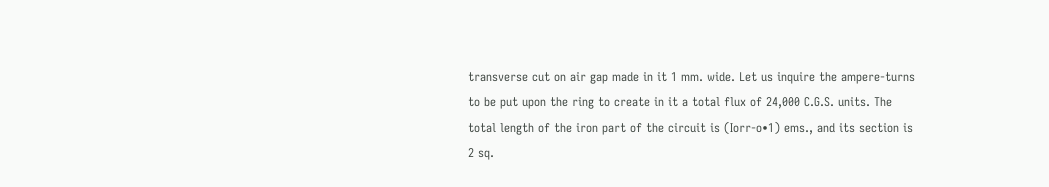transverse cut on air gap made in it 1 mm. wide. Let us inquire the ampere-turns to be put upon the ring to create in it a total flux of 24,000 C.G.S. units. The total length of the iron part of the circuit is (Iorr-o•1) ems., and its section is 2 sq.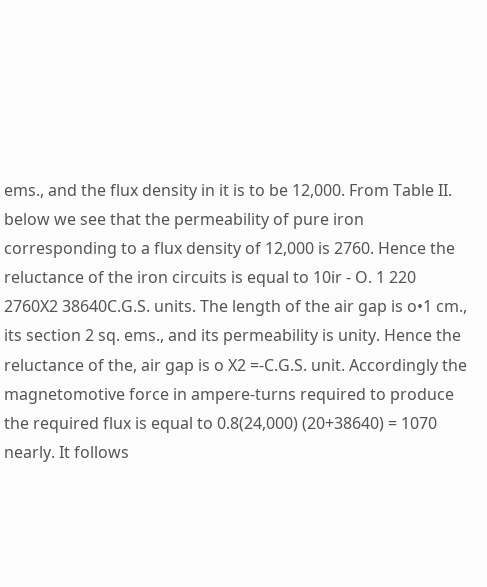ems., and the flux density in it is to be 12,000. From Table II. below we see that the permeability of pure iron corresponding to a flux density of 12,000 is 2760. Hence the reluctance of the iron circuits is equal to 10ir - O. 1 220 2760X2 38640C.G.S. units. The length of the air gap is o•1 cm., its section 2 sq. ems., and its permeability is unity. Hence the reluctance of the, air gap is o X2 =-C.G.S. unit. Accordingly the magnetomotive force in ampere-turns required to produce the required flux is equal to 0.8(24,000) (20+38640) = 1070 nearly. It follows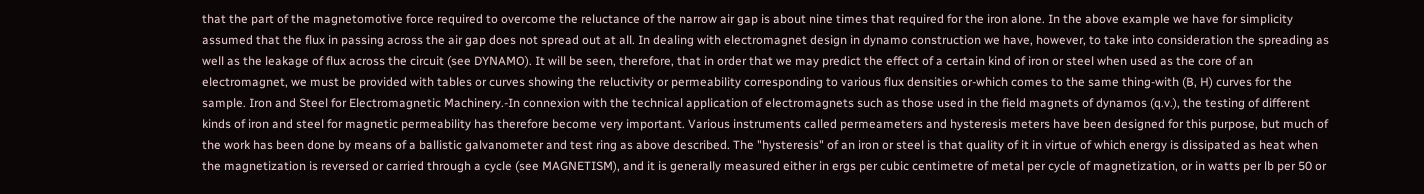that the part of the magnetomotive force required to overcome the reluctance of the narrow air gap is about nine times that required for the iron alone. In the above example we have for simplicity assumed that the flux in passing across the air gap does not spread out at all. In dealing with electromagnet design in dynamo construction we have, however, to take into consideration the spreading as well as the leakage of flux across the circuit (see DYNAMO). It will be seen, therefore, that in order that we may predict the effect of a certain kind of iron or steel when used as the core of an electromagnet, we must be provided with tables or curves showing the reluctivity or permeability corresponding to various flux densities or-which comes to the same thing-with (B, H) curves for the sample. Iron and Steel for Electromagnetic Machinery.-In connexion with the technical application of electromagnets such as those used in the field magnets of dynamos (q.v.), the testing of different kinds of iron and steel for magnetic permeability has therefore become very important. Various instruments called permeameters and hysteresis meters have been designed for this purpose, but much of the work has been done by means of a ballistic galvanometer and test ring as above described. The "hysteresis" of an iron or steel is that quality of it in virtue of which energy is dissipated as heat when the magnetization is reversed or carried through a cycle (see MAGNETISM), and it is generally measured either in ergs per cubic centimetre of metal per cycle of magnetization, or in watts per lb per 50 or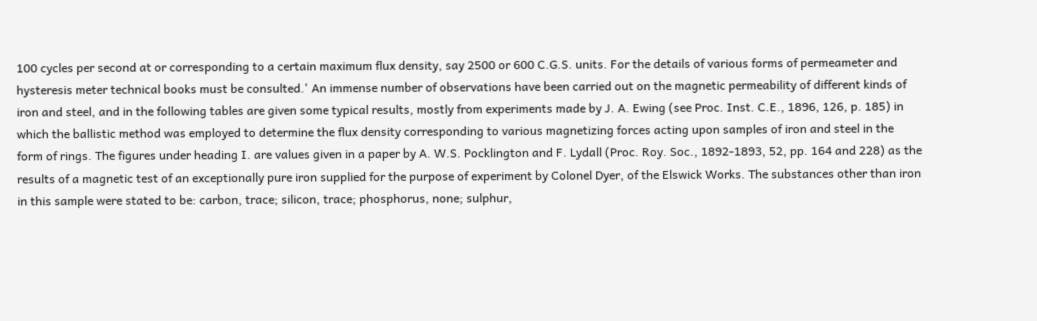100 cycles per second at or corresponding to a certain maximum flux density, say 2500 or 600 C.G.S. units. For the details of various forms of permeameter and hysteresis meter technical books must be consulted.' An immense number of observations have been carried out on the magnetic permeability of different kinds of iron and steel, and in the following tables are given some typical results, mostly from experiments made by J. A. Ewing (see Proc. Inst. C.E., 1896, 126, p. 185) in which the ballistic method was employed to determine the flux density corresponding to various magnetizing forces acting upon samples of iron and steel in the form of rings. The figures under heading I. are values given in a paper by A. W.S. Pocklington and F. Lydall (Proc. Roy. Soc., 1892-1893, 52, pp. 164 and 228) as the results of a magnetic test of an exceptionally pure iron supplied for the purpose of experiment by Colonel Dyer, of the Elswick Works. The substances other than iron in this sample were stated to be: carbon, trace; silicon, trace; phosphorus, none; sulphur,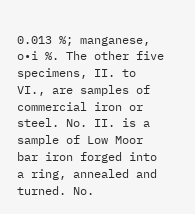0.013 %; manganese, o•i %. The other five specimens, II. to VI., are samples of commercial iron or steel. No. II. is a sample of Low Moor bar iron forged into a ring, annealed and turned. No.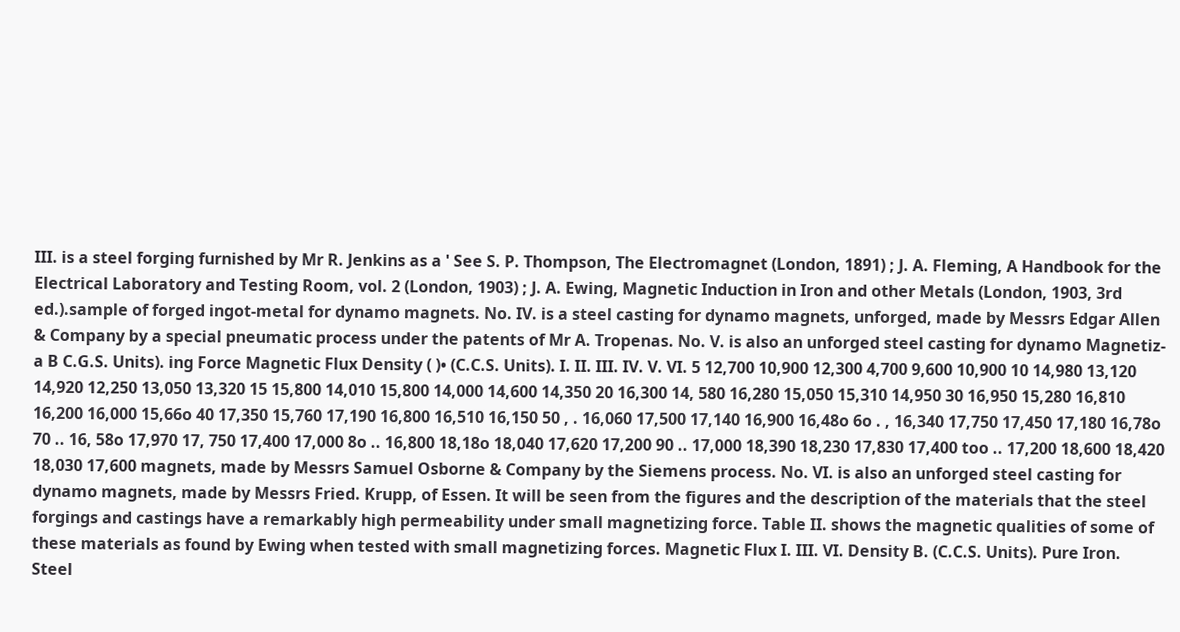III. is a steel forging furnished by Mr R. Jenkins as a ' See S. P. Thompson, The Electromagnet (London, 1891) ; J. A. Fleming, A Handbook for the Electrical Laboratory and Testing Room, vol. 2 (London, 1903) ; J. A. Ewing, Magnetic Induction in Iron and other Metals (London, 1903, 3rd ed.).sample of forged ingot-metal for dynamo magnets. No. IV. is a steel casting for dynamo magnets, unforged, made by Messrs Edgar Allen & Company by a special pneumatic process under the patents of Mr A. Tropenas. No. V. is also an unforged steel casting for dynamo Magnetiz- a B C.G.S. Units). ing Force Magnetic Flux Density ( )• (C.C.S. Units). I. II. III. IV. V. VI. 5 12,700 10,900 12,300 4,700 9,600 10,900 10 14,980 13,120 14,920 12,250 13,050 13,320 15 15,800 14,010 15,800 14,000 14,600 14,350 20 16,300 14, 580 16,280 15,050 15,310 14,950 30 16,950 15,280 16,810 16,200 16,000 15,66o 40 17,350 15,760 17,190 16,800 16,510 16,150 50 , . 16,060 17,500 17,140 16,900 16,48o 6o . , 16,340 17,750 17,450 17,180 16,78o 70 .. 16, 58o 17,970 17, 750 17,400 17,000 8o .. 16,800 18,18o 18,040 17,620 17,200 90 .. 17,000 18,390 18,230 17,830 17,400 too .. 17,200 18,600 18,420 18,030 17,600 magnets, made by Messrs Samuel Osborne & Company by the Siemens process. No. VI. is also an unforged steel casting for dynamo magnets, made by Messrs Fried. Krupp, of Essen. It will be seen from the figures and the description of the materials that the steel forgings and castings have a remarkably high permeability under small magnetizing force. Table II. shows the magnetic qualities of some of these materials as found by Ewing when tested with small magnetizing forces. Magnetic Flux I. III. VI. Density B. (C.C.S. Units). Pure Iron. Steel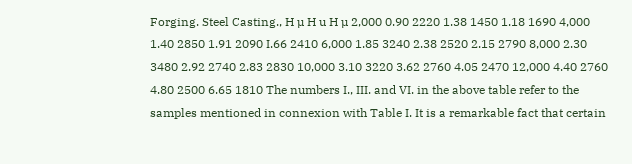Forging. Steel Casting., H µ H u H µ 2,000 0.90 2220 1.38 1450 1.18 1690 4,000 1.40 2850 1.91 2090 I.66 2410 6,000 1.85 3240 2.38 2520 2.15 2790 8,000 2.30 3480 2.92 2740 2.83 2830 10,000 3.10 3220 3.62 2760 4.05 2470 12,000 4.40 2760 4.80 2500 6.65 1810 The numbers I., III. and VI. in the above table refer to the samples mentioned in connexion with Table I. It is a remarkable fact that certain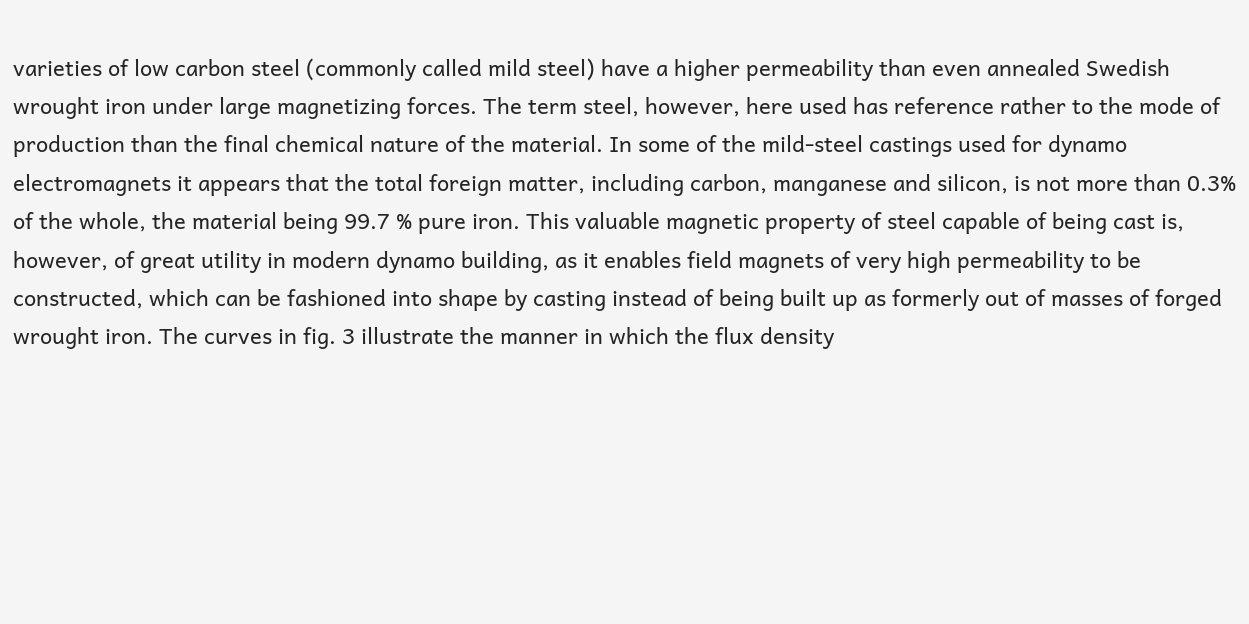varieties of low carbon steel (commonly called mild steel) have a higher permeability than even annealed Swedish wrought iron under large magnetizing forces. The term steel, however, here used has reference rather to the mode of production than the final chemical nature of the material. In some of the mild-steel castings used for dynamo electromagnets it appears that the total foreign matter, including carbon, manganese and silicon, is not more than 0.3% of the whole, the material being 99.7 % pure iron. This valuable magnetic property of steel capable of being cast is, however, of great utility in modern dynamo building, as it enables field magnets of very high permeability to be constructed, which can be fashioned into shape by casting instead of being built up as formerly out of masses of forged wrought iron. The curves in fig. 3 illustrate the manner in which the flux density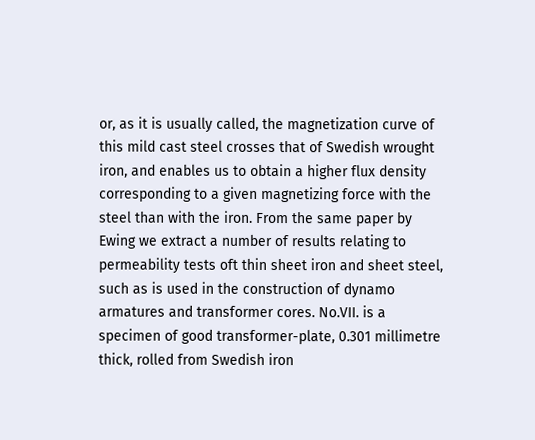or, as it is usually called, the magnetization curve of this mild cast steel crosses that of Swedish wrought iron, and enables us to obtain a higher flux density corresponding to a given magnetizing force with the steel than with the iron. From the same paper by Ewing we extract a number of results relating to permeability tests oft thin sheet iron and sheet steel, such as is used in the construction of dynamo armatures and transformer cores. No.VII. is a specimen of good transformer-plate, 0.301 millimetre thick, rolled from Swedish iron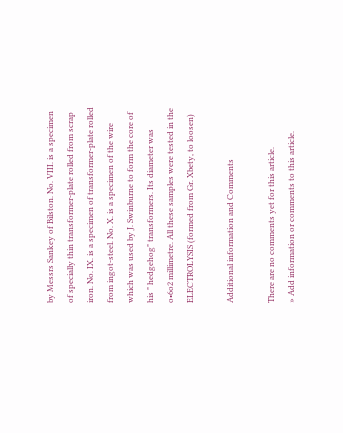by Messrs Sankey of Bilston. No. VIII. is a specimen of specially thin transformer-plate rolled from scrap iron. No. IX. is a specimen of transformer-plate rolled from ingot-steel. No. X. is a specimen of the wire which was used by J. Swinburne to form the core of his " hedgehog" transformers. Its diameter was o•6o2 millimetre. All these samples were tested in the
ELECTROLYSIS (formed from Gr. Xbety, to loosen)

Additional information and Comments

There are no comments yet for this article.
» Add information or comments to this article.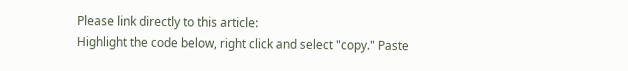Please link directly to this article:
Highlight the code below, right click and select "copy." Paste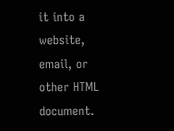it into a website, email, or other HTML document.